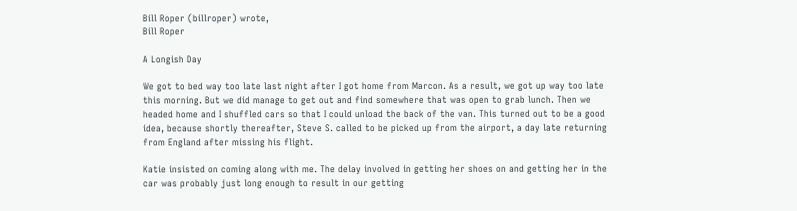Bill Roper (billroper) wrote,
Bill Roper

A Longish Day

We got to bed way too late last night after I got home from Marcon. As a result, we got up way too late this morning. But we did manage to get out and find somewhere that was open to grab lunch. Then we headed home and I shuffled cars so that I could unload the back of the van. This turned out to be a good idea, because shortly thereafter, Steve S. called to be picked up from the airport, a day late returning from England after missing his flight.

Katie insisted on coming along with me. The delay involved in getting her shoes on and getting her in the car was probably just long enough to result in our getting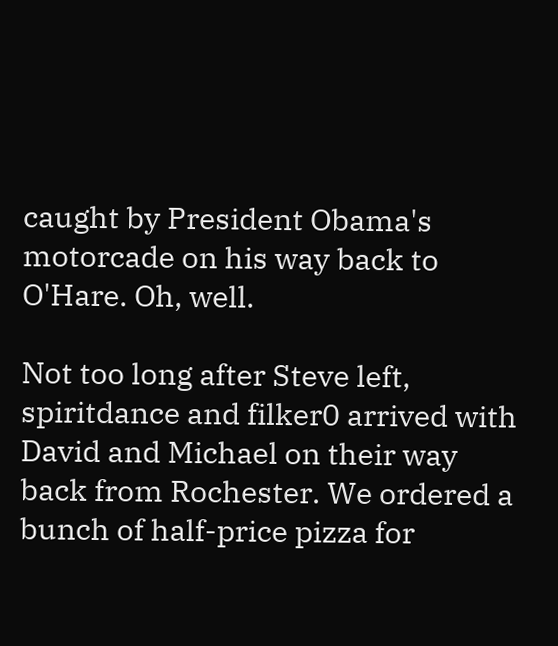caught by President Obama's motorcade on his way back to O'Hare. Oh, well.

Not too long after Steve left, spiritdance and filker0 arrived with David and Michael on their way back from Rochester. We ordered a bunch of half-price pizza for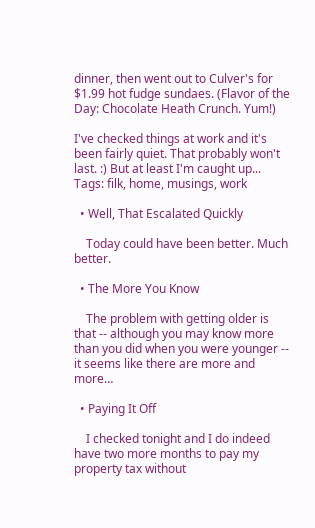dinner, then went out to Culver's for $1.99 hot fudge sundaes. (Flavor of the Day: Chocolate Heath Crunch. Yum!)

I've checked things at work and it's been fairly quiet. That probably won't last. :) But at least I'm caught up...
Tags: filk, home, musings, work

  • Well, That Escalated Quickly

    Today could have been better. Much better.

  • The More You Know

    The problem with getting older is that -- although you may know more than you did when you were younger -- it seems like there are more and more…

  • Paying It Off

    I checked tonight and I do indeed have two more months to pay my property tax without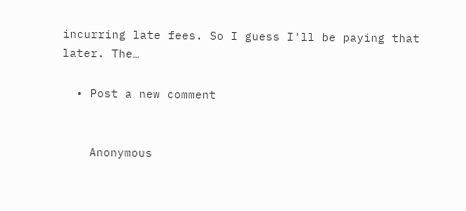incurring late fees. So I guess I'll be paying that later. The…

  • Post a new comment


    Anonymous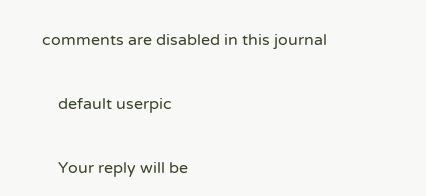comments are disabled in this journal

    default userpic

    Your reply will be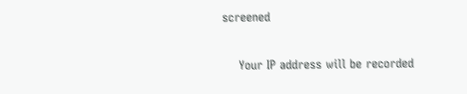screened

    Your IP address will be recorded